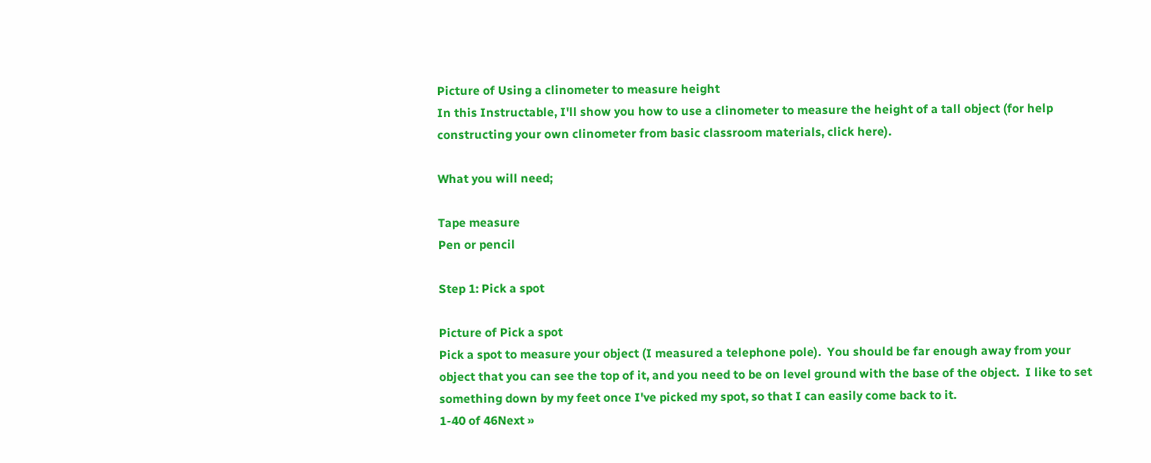Picture of Using a clinometer to measure height
In this Instructable, I'll show you how to use a clinometer to measure the height of a tall object (for help constructing your own clinometer from basic classroom materials, click here).

What you will need;

Tape measure
Pen or pencil

Step 1: Pick a spot

Picture of Pick a spot
Pick a spot to measure your object (I measured a telephone pole).  You should be far enough away from your object that you can see the top of it, and you need to be on level ground with the base of the object.  I like to set something down by my feet once I've picked my spot, so that I can easily come back to it.
1-40 of 46Next »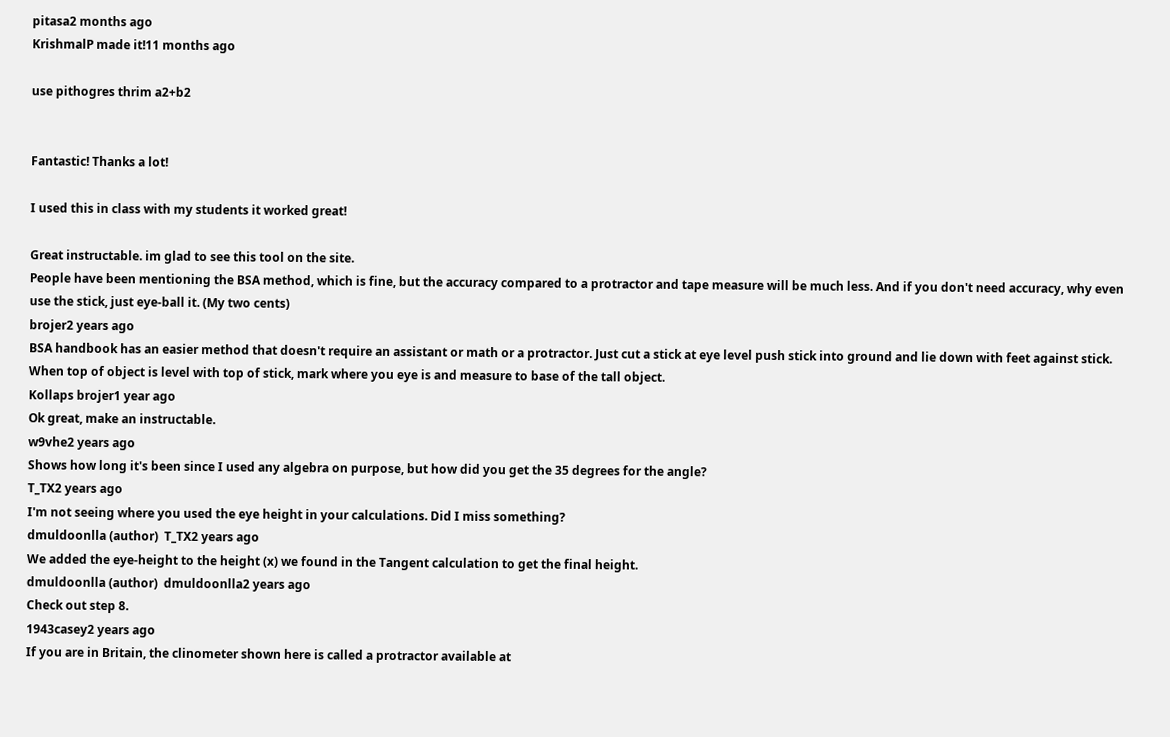pitasa2 months ago
KrishmalP made it!11 months ago

use pithogres thrim a2+b2


Fantastic! Thanks a lot!

I used this in class with my students it worked great!

Great instructable. im glad to see this tool on the site.
People have been mentioning the BSA method, which is fine, but the accuracy compared to a protractor and tape measure will be much less. And if you don't need accuracy, why even use the stick, just eye-ball it. (My two cents)
brojer2 years ago
BSA handbook has an easier method that doesn't require an assistant or math or a protractor. Just cut a stick at eye level push stick into ground and lie down with feet against stick. When top of object is level with top of stick, mark where you eye is and measure to base of the tall object.
Kollaps brojer1 year ago
Ok great, make an instructable.
w9vhe2 years ago
Shows how long it's been since I used any algebra on purpose, but how did you get the 35 degrees for the angle?
T_TX2 years ago
I'm not seeing where you used the eye height in your calculations. Did I miss something?
dmuldoonlla (author)  T_TX2 years ago
We added the eye-height to the height (x) we found in the Tangent calculation to get the final height.
dmuldoonlla (author)  dmuldoonlla2 years ago
Check out step 8.
1943casey2 years ago
If you are in Britain, the clinometer shown here is called a protractor available at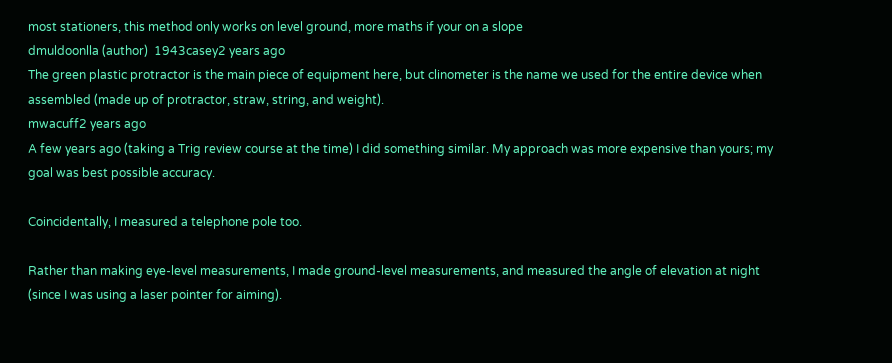most stationers, this method only works on level ground, more maths if your on a slope
dmuldoonlla (author)  1943casey2 years ago
The green plastic protractor is the main piece of equipment here, but clinometer is the name we used for the entire device when assembled (made up of protractor, straw, string, and weight).
mwacuff2 years ago
A few years ago (taking a Trig review course at the time) I did something similar. My approach was more expensive than yours; my goal was best possible accuracy.

Coincidentally, I measured a telephone pole too.

Rather than making eye-level measurements, I made ground-level measurements, and measured the angle of elevation at night (since I was using a laser pointer for aiming).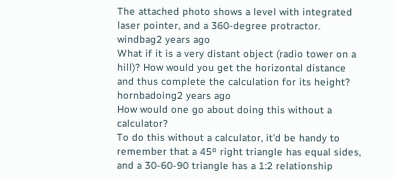The attached photo shows a level with integrated laser pointer, and a 360-degree protractor.
windbag2 years ago
What if it is a very distant object (radio tower on a hill)? How would you get the horizontal distance and thus complete the calculation for its height?
hornbadoing2 years ago
How would one go about doing this without a calculator?
To do this without a calculator, it'd be handy to remember that a 45º right triangle has equal sides, and a 30-60-90 triangle has a 1:2 relationship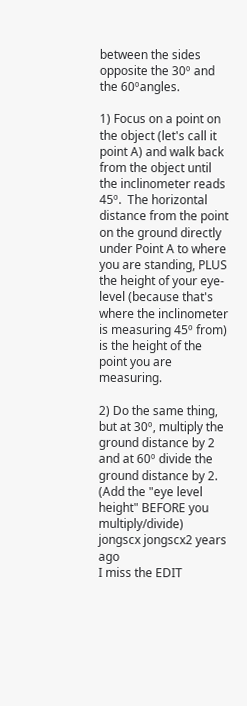between the sides opposite the 30º and the 60ºangles.

1) Focus on a point on the object (let's call it point A) and walk back from the object until the inclinometer reads 45º.  The horizontal distance from the point on the ground directly under Point A to where you are standing, PLUS the height of your eye-level (because that's where the inclinometer is measuring 45º from) is the height of the point you are measuring.

2) Do the same thing, but at 30º, multiply the ground distance by 2 and at 60º divide the ground distance by 2.  (Add the "eye level height" BEFORE you multiply/divide)
jongscx jongscx2 years ago
I miss the EDIT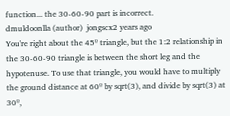function... the 30-60-90 part is incorrect.
dmuldoonlla (author)  jongscx2 years ago
You're right about the 45º triangle, but the 1:2 relationship in the 30-60-90 triangle is between the short leg and the hypotenuse. To use that triangle, you would have to multiply the ground distance at 60º by sqrt(3), and divide by sqrt(3) at 30º,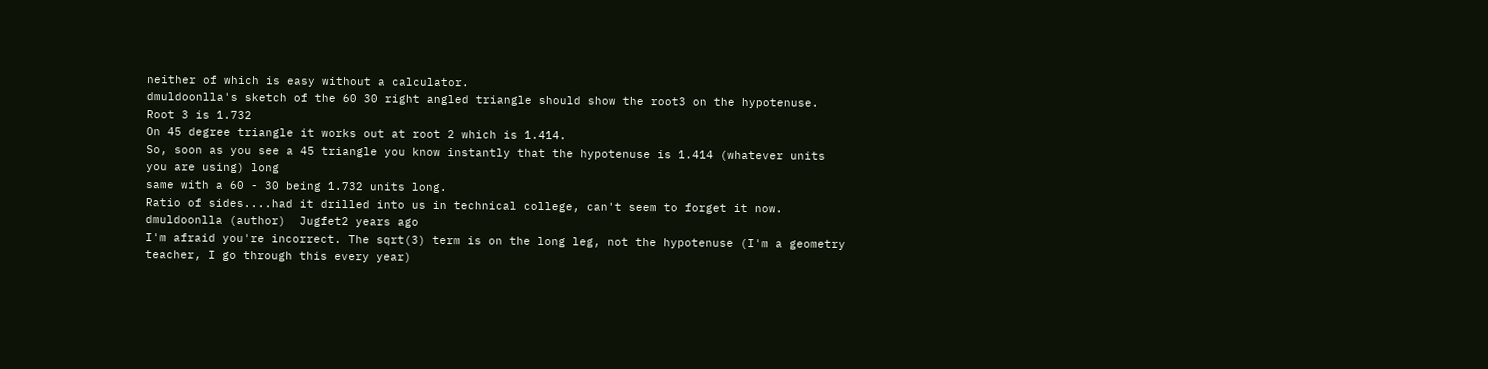neither of which is easy without a calculator.
dmuldoonlla's sketch of the 60 30 right angled triangle should show the root3 on the hypotenuse. Root 3 is 1.732
On 45 degree triangle it works out at root 2 which is 1.414.
So, soon as you see a 45 triangle you know instantly that the hypotenuse is 1.414 (whatever units you are using) long
same with a 60 - 30 being 1.732 units long.
Ratio of sides....had it drilled into us in technical college, can't seem to forget it now.
dmuldoonlla (author)  Jugfet2 years ago
I'm afraid you're incorrect. The sqrt(3) term is on the long leg, not the hypotenuse (I'm a geometry teacher, I go through this every year)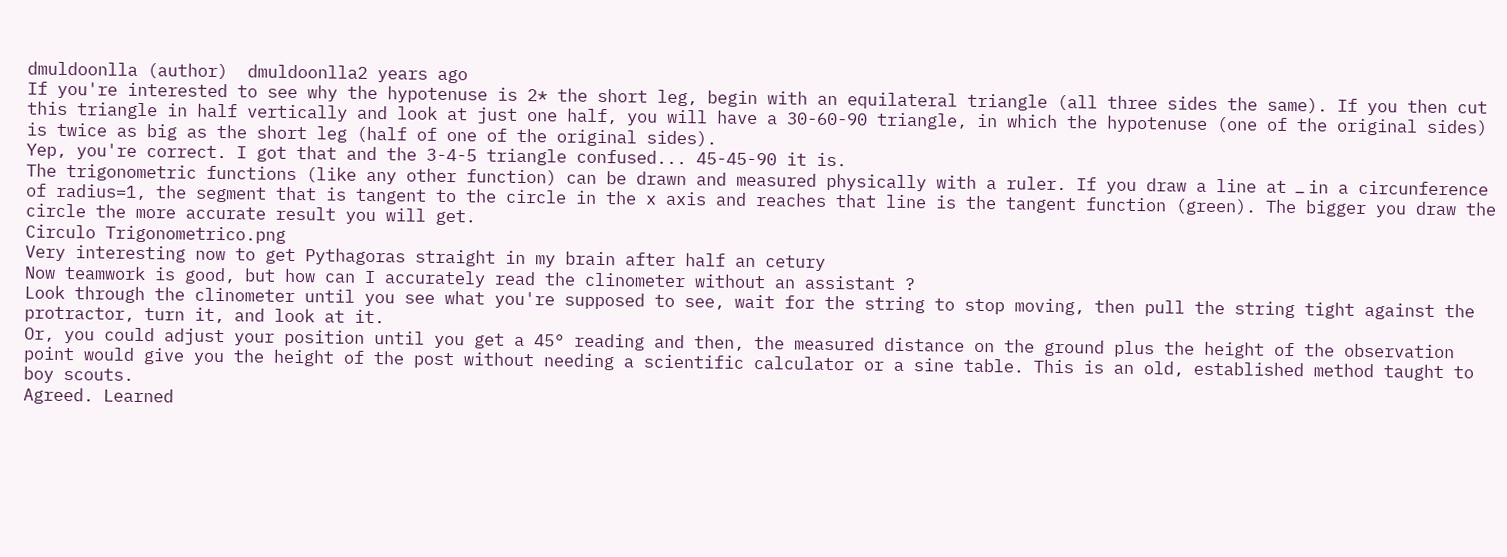dmuldoonlla (author)  dmuldoonlla2 years ago
If you're interested to see why the hypotenuse is 2* the short leg, begin with an equilateral triangle (all three sides the same). If you then cut this triangle in half vertically and look at just one half, you will have a 30-60-90 triangle, in which the hypotenuse (one of the original sides) is twice as big as the short leg (half of one of the original sides).
Yep, you're correct. I got that and the 3-4-5 triangle confused... 45-45-90 it is.
The trigonometric functions (like any other function) can be drawn and measured physically with a ruler. If you draw a line at ߺ in a circunference of radius=1, the segment that is tangent to the circle in the x axis and reaches that line is the tangent function (green). The bigger you draw the circle the more accurate result you will get.
Circulo Trigonometrico.png
Very interesting now to get Pythagoras straight in my brain after half an cetury
Now teamwork is good, but how can I accurately read the clinometer without an assistant ?
Look through the clinometer until you see what you're supposed to see, wait for the string to stop moving, then pull the string tight against the protractor, turn it, and look at it.
Or, you could adjust your position until you get a 45° reading and then, the measured distance on the ground plus the height of the observation point would give you the height of the post without needing a scientific calculator or a sine table. This is an old, established method taught to boy scouts.
Agreed. Learned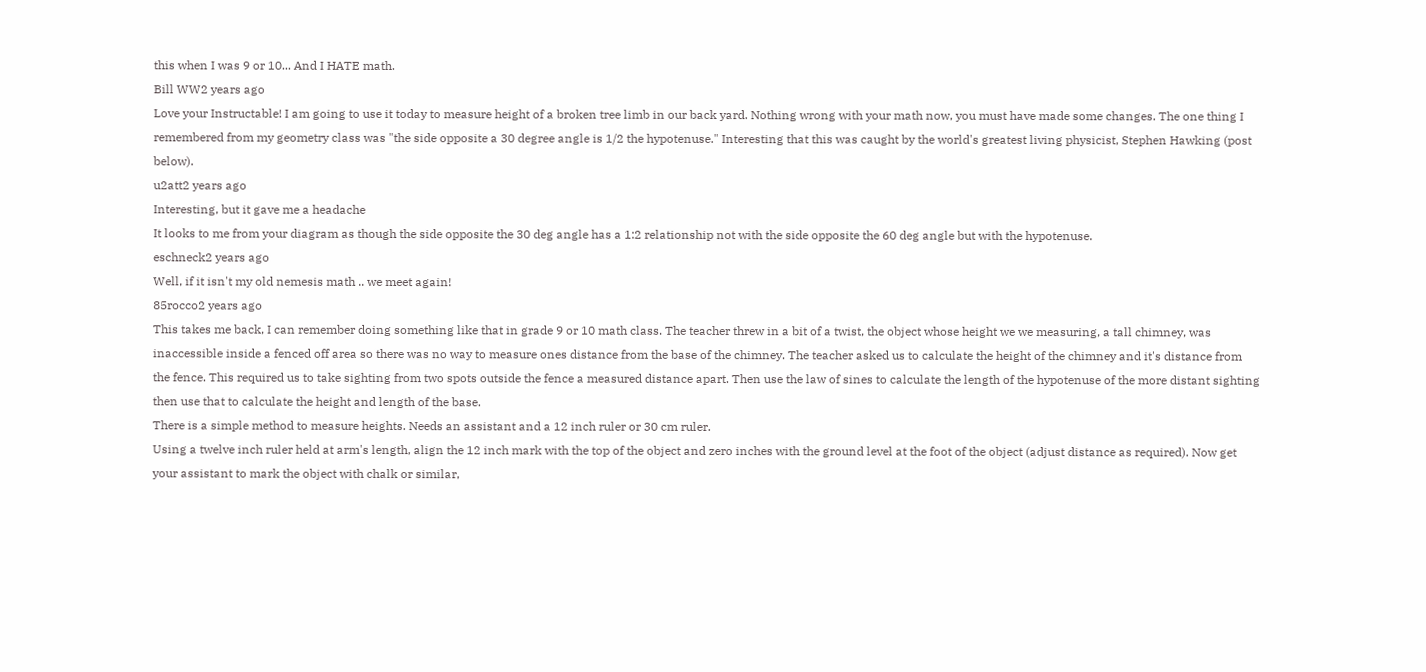this when I was 9 or 10... And I HATE math.
Bill WW2 years ago
Love your Instructable! I am going to use it today to measure height of a broken tree limb in our back yard. Nothing wrong with your math now, you must have made some changes. The one thing I remembered from my geometry class was "the side opposite a 30 degree angle is 1/2 the hypotenuse." Interesting that this was caught by the world's greatest living physicist, Stephen Hawking (post below).
u2att2 years ago
Interesting, but it gave me a headache
It looks to me from your diagram as though the side opposite the 30 deg angle has a 1:2 relationship not with the side opposite the 60 deg angle but with the hypotenuse.
eschneck2 years ago
Well, if it isn't my old nemesis math .. we meet again!
85rocco2 years ago
This takes me back, I can remember doing something like that in grade 9 or 10 math class. The teacher threw in a bit of a twist, the object whose height we we measuring, a tall chimney, was inaccessible inside a fenced off area so there was no way to measure ones distance from the base of the chimney. The teacher asked us to calculate the height of the chimney and it's distance from the fence. This required us to take sighting from two spots outside the fence a measured distance apart. Then use the law of sines to calculate the length of the hypotenuse of the more distant sighting then use that to calculate the height and length of the base.
There is a simple method to measure heights. Needs an assistant and a 12 inch ruler or 30 cm ruler.
Using a twelve inch ruler held at arm's length, align the 12 inch mark with the top of the object and zero inches with the ground level at the foot of the object (adjust distance as required). Now get your assistant to mark the object with chalk or similar,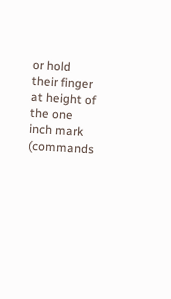or hold their finger at height of the one inch mark (commands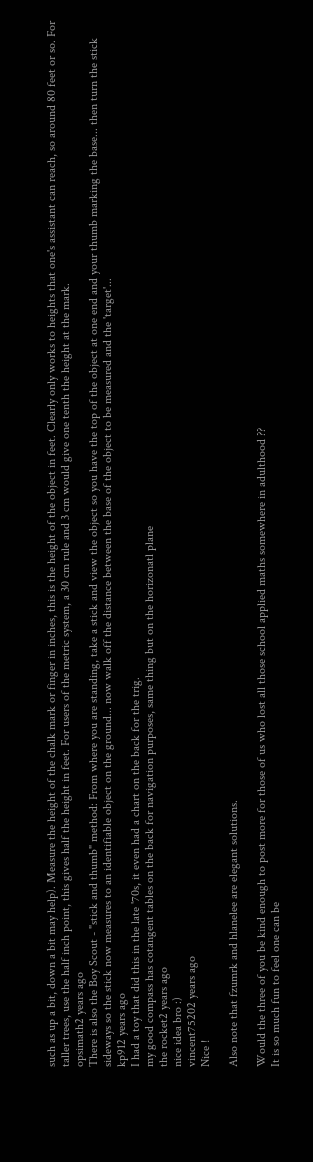such as up a bit, down a bit may help). Measure the height of the chalk mark or finger in inches, this is the height of the object in feet. Clearly only works to heights that one's assistant can reach, so around 80 feet or so. For taller trees, use the half inch point, this gives half the height in feet. For users of the metric system, a 30 cm rule and 3 cm would give one tenth the height at the mark.
opsimath2 years ago
There is also the Boy Scout - "stick and thumb" method: From where you are standing, take a stick and view the object so you have the top of the object at one end and your thumb marking the base... then turn the stick sideways so the stick now measures to an identifiable object on the ground... now walk off the distance between the base of the object to be measured and the 'target'...
kp912 years ago
I had a toy that did this in the late '70s, it even had a chart on the back for the trig.
my good compass has cotangent tables on the back for navigation purposes, same thing but on the horizonatl plane
the rocket2 years ago
nice idea bro :)
vincent75202 years ago
Nice !

Also note that fzumrk and hlanelee are elegant solutions.

Would the three of you be kind enough to post more for those of us who lost all those school applied maths somewhere in adulthood ??
It is so much fun to feel one can be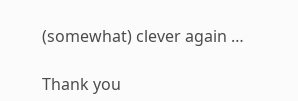(somewhat) clever again …

Thank you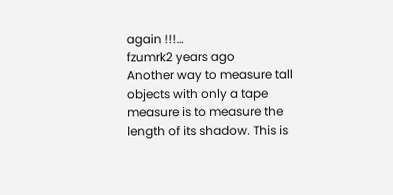again !!!…
fzumrk2 years ago
Another way to measure tall objects with only a tape measure is to measure the length of its shadow. This is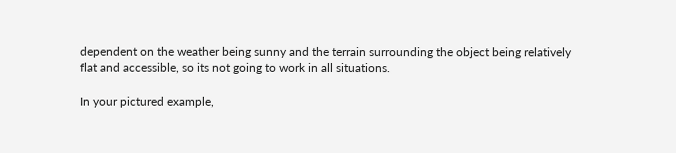dependent on the weather being sunny and the terrain surrounding the object being relatively flat and accessible, so its not going to work in all situations.

In your pictured example,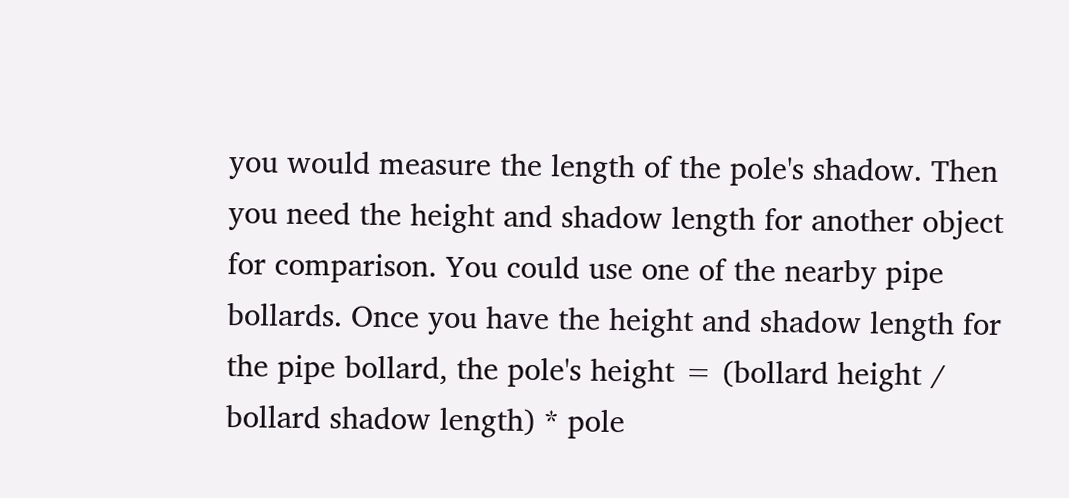you would measure the length of the pole's shadow. Then you need the height and shadow length for another object for comparison. You could use one of the nearby pipe bollards. Once you have the height and shadow length for the pipe bollard, the pole's height = (bollard height / bollard shadow length) * pole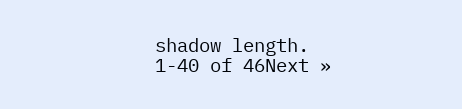shadow length.
1-40 of 46Next »